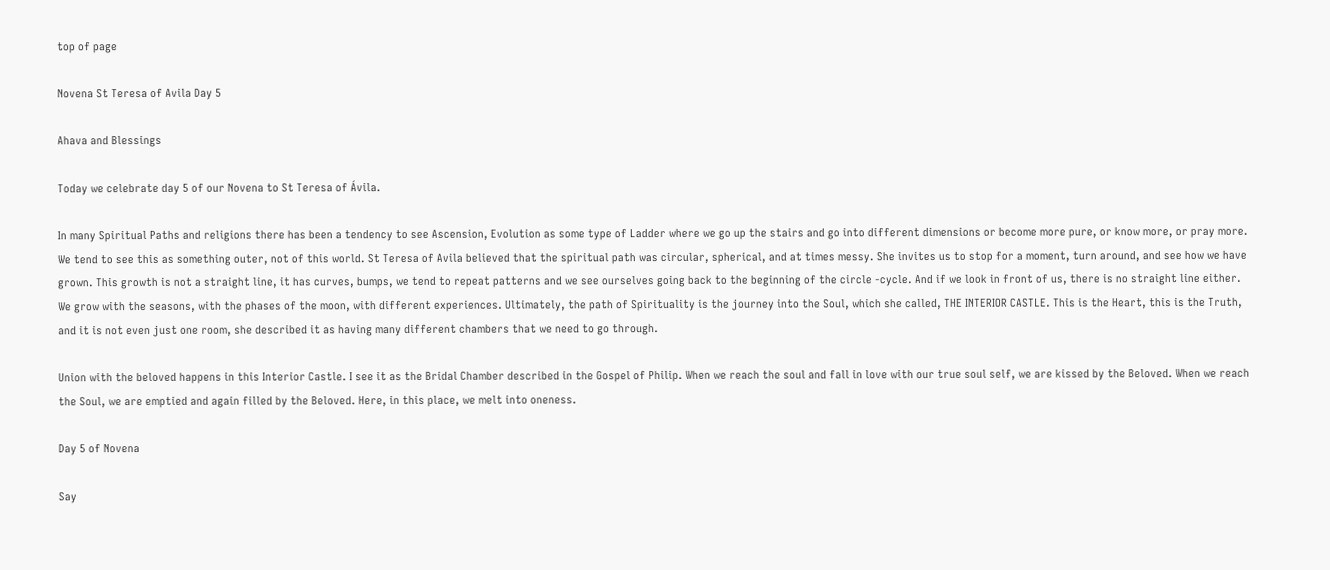top of page

Novena St Teresa of Avila Day 5

Ahava and Blessings

Today we celebrate day 5 of our Novena to St Teresa of Ávila.

In many Spiritual Paths and religions there has been a tendency to see Ascension, Evolution as some type of Ladder where we go up the stairs and go into different dimensions or become more pure, or know more, or pray more. We tend to see this as something outer, not of this world. St Teresa of Avila believed that the spiritual path was circular, spherical, and at times messy. She invites us to stop for a moment, turn around, and see how we have grown. This growth is not a straight line, it has curves, bumps, we tend to repeat patterns and we see ourselves going back to the beginning of the circle -cycle. And if we look in front of us, there is no straight line either. We grow with the seasons, with the phases of the moon, with different experiences. Ultimately, the path of Spirituality is the journey into the Soul, which she called, THE INTERIOR CASTLE. This is the Heart, this is the Truth, and it is not even just one room, she described it as having many different chambers that we need to go through.

Union with the beloved happens in this Interior Castle. I see it as the Bridal Chamber described in the Gospel of Philip. When we reach the soul and fall in love with our true soul self, we are kissed by the Beloved. When we reach the Soul, we are emptied and again filled by the Beloved. Here, in this place, we melt into oneness.

Day 5 of Novena

Say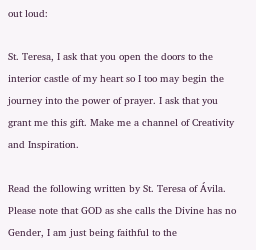out loud:

St. Teresa, I ask that you open the doors to the interior castle of my heart so I too may begin the journey into the power of prayer. I ask that you grant me this gift. Make me a channel of Creativity and Inspiration.

Read the following written by St. Teresa of Ávila. Please note that GOD as she calls the Divine has no Gender, I am just being faithful to the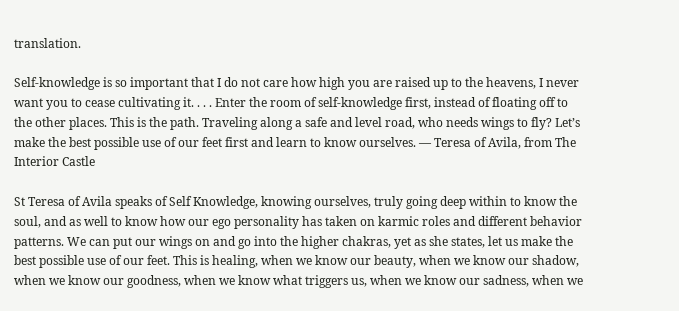translation.

Self-knowledge is so important that I do not care how high you are raised up to the heavens, I never want you to cease cultivating it. . . . Enter the room of self-knowledge first, instead of floating off to the other places. This is the path. Traveling along a safe and level road, who needs wings to fly? Let’s make the best possible use of our feet first and learn to know ourselves. — Teresa of Avila, from The Interior Castle

St Teresa of Avila speaks of Self Knowledge, knowing ourselves, truly going deep within to know the soul, and as well to know how our ego personality has taken on karmic roles and different behavior patterns. We can put our wings on and go into the higher chakras, yet as she states, let us make the best possible use of our feet. This is healing, when we know our beauty, when we know our shadow, when we know our goodness, when we know what triggers us, when we know our sadness, when we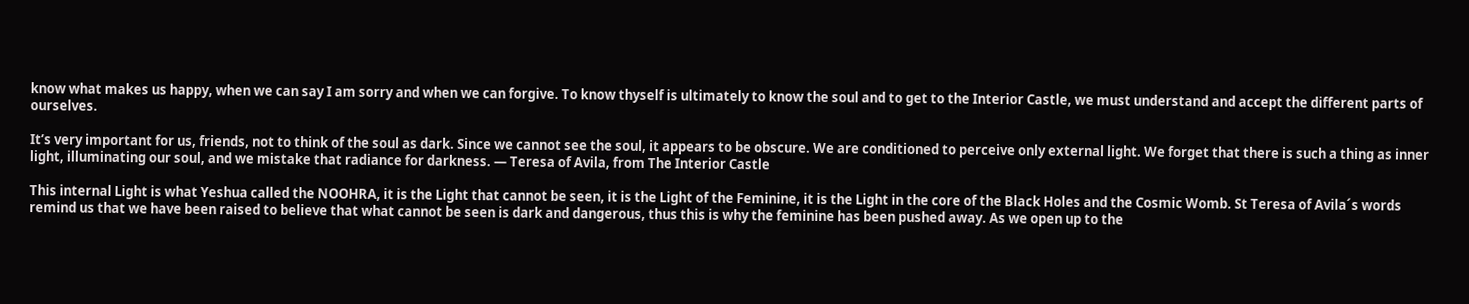know what makes us happy, when we can say I am sorry and when we can forgive. To know thyself is ultimately to know the soul and to get to the Interior Castle, we must understand and accept the different parts of ourselves.

It’s very important for us, friends, not to think of the soul as dark. Since we cannot see the soul, it appears to be obscure. We are conditioned to perceive only external light. We forget that there is such a thing as inner light, illuminating our soul, and we mistake that radiance for darkness. — Teresa of Avila, from The Interior Castle

This internal Light is what Yeshua called the NOOHRA, it is the Light that cannot be seen, it is the Light of the Feminine, it is the Light in the core of the Black Holes and the Cosmic Womb. St Teresa of Avila´s words remind us that we have been raised to believe that what cannot be seen is dark and dangerous, thus this is why the feminine has been pushed away. As we open up to the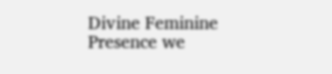Divine Feminine Presence we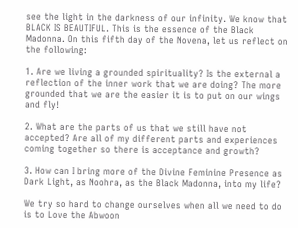see the light in the darkness of our infinity. We know that BLACK IS BEAUTIFUL. This is the essence of the Black Madonna. On this fifth day of the Novena, let us reflect on the following:

1. Are we living a grounded spirituality? Is the external a reflection of the inner work that we are doing? The more grounded that we are the easier it is to put on our wings and fly!

2. What are the parts of us that we still have not accepted? Are all of my different parts and experiences coming together so there is acceptance and growth?

3. How can I bring more of the Divine Feminine Presence as Dark Light, as Noohra, as the Black Madonna, into my life?

We try so hard to change ourselves when all we need to do is to Love the Abwoon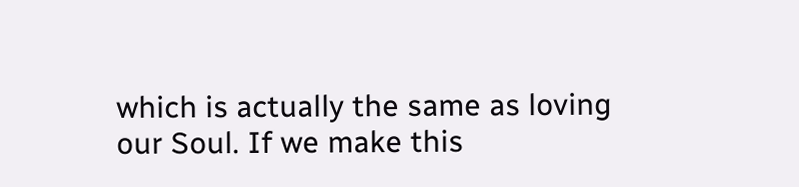which is actually the same as loving our Soul. If we make this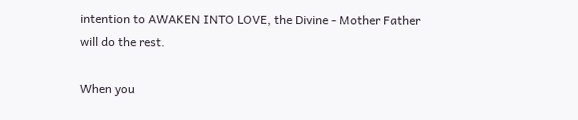intention to AWAKEN INTO LOVE, the Divine - Mother Father will do the rest.

When you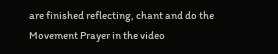are finished reflecting, chant and do the Movement Prayer in the video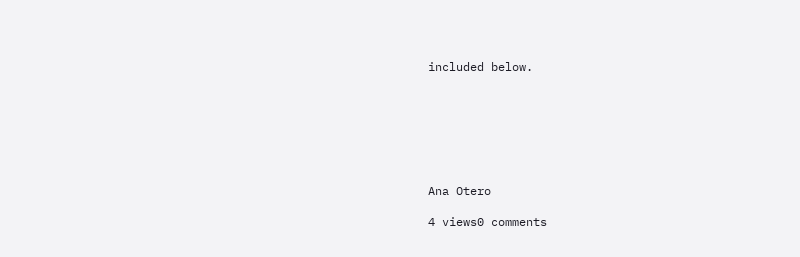included below.







Ana Otero

4 views0 comments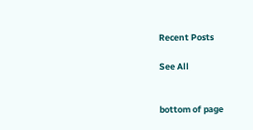Recent Posts

See All


bottom of page